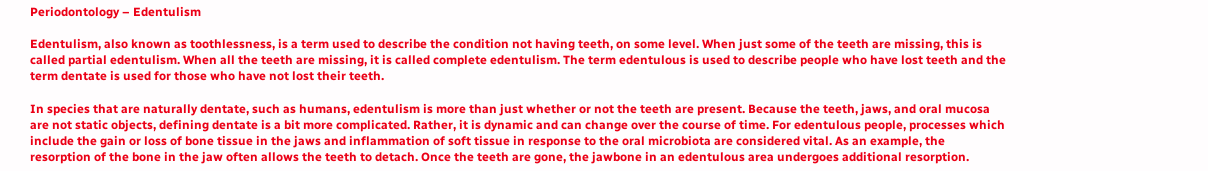Periodontology – Edentulism

Edentulism, also known as toothlessness, is a term used to describe the condition not having teeth, on some level. When just some of the teeth are missing, this is called partial edentulism. When all the teeth are missing, it is called complete edentulism. The term edentulous is used to describe people who have lost teeth and the term dentate is used for those who have not lost their teeth.

In species that are naturally dentate, such as humans, edentulism is more than just whether or not the teeth are present. Because the teeth, jaws, and oral mucosa are not static objects, defining dentate is a bit more complicated. Rather, it is dynamic and can change over the course of time. For edentulous people, processes which include the gain or loss of bone tissue in the jaws and inflammation of soft tissue in response to the oral microbiota are considered vital. As an example, the resorption of the bone in the jaw often allows the teeth to detach. Once the teeth are gone, the jawbone in an edentulous area undergoes additional resorption.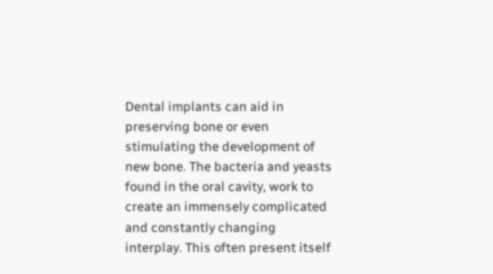Dental implants can aid in preserving bone or even stimulating the development of new bone. The bacteria and yeasts found in the oral cavity, work to create an immensely complicated and constantly changing interplay. This often present itself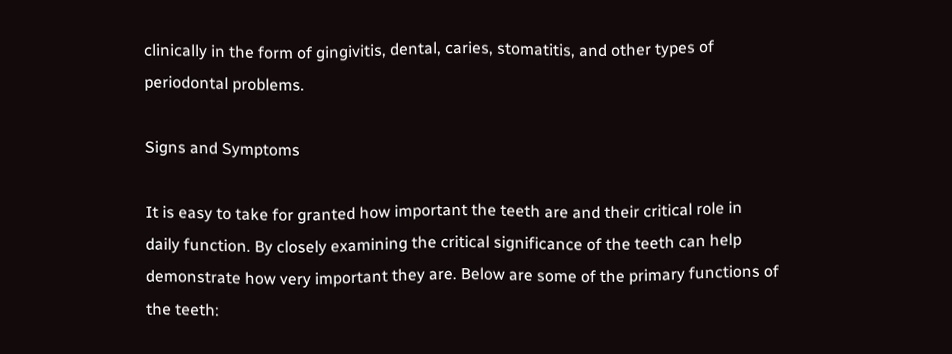clinically in the form of gingivitis, dental, caries, stomatitis, and other types of periodontal problems.

Signs and Symptoms

It is easy to take for granted how important the teeth are and their critical role in daily function. By closely examining the critical significance of the teeth can help demonstrate how very important they are. Below are some of the primary functions of the teeth: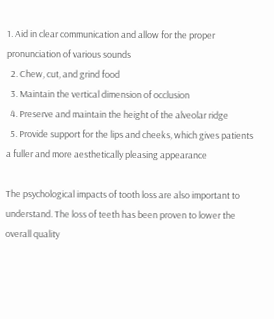1. Aid in clear communication and allow for the proper pronunciation of various sounds
  2. Chew, cut, and grind food
  3. Maintain the vertical dimension of occlusion
  4. Preserve and maintain the height of the alveolar ridge
  5. Provide support for the lips and cheeks, which gives patients a fuller and more aesthetically pleasing appearance

The psychological impacts of tooth loss are also important to understand. The loss of teeth has been proven to lower the overall quality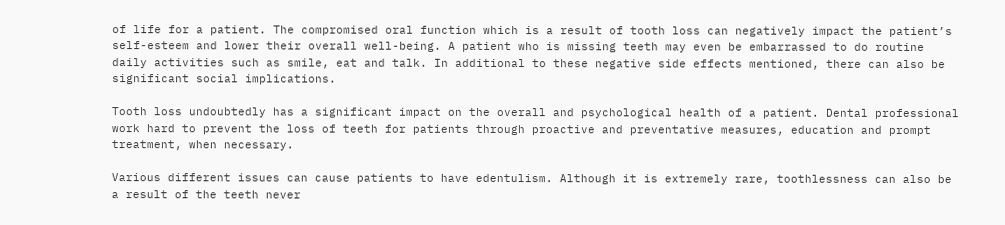of life for a patient. The compromised oral function which is a result of tooth loss can negatively impact the patient’s self-esteem and lower their overall well-being. A patient who is missing teeth may even be embarrassed to do routine daily activities such as smile, eat and talk. In additional to these negative side effects mentioned, there can also be significant social implications.

Tooth loss undoubtedly has a significant impact on the overall and psychological health of a patient. Dental professional work hard to prevent the loss of teeth for patients through proactive and preventative measures, education and prompt treatment, when necessary.

Various different issues can cause patients to have edentulism. Although it is extremely rare, toothlessness can also be a result of the teeth never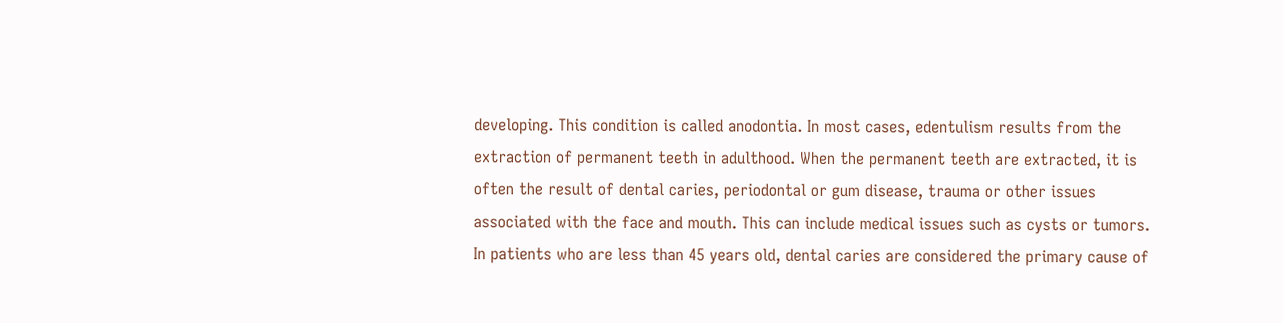developing. This condition is called anodontia. In most cases, edentulism results from the extraction of permanent teeth in adulthood. When the permanent teeth are extracted, it is often the result of dental caries, periodontal or gum disease, trauma or other issues associated with the face and mouth. This can include medical issues such as cysts or tumors. In patients who are less than 45 years old, dental caries are considered the primary cause of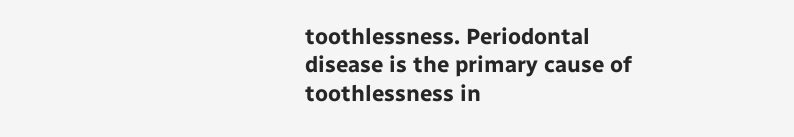toothlessness. Periodontal disease is the primary cause of toothlessness in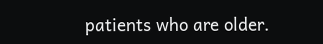patients who are older.